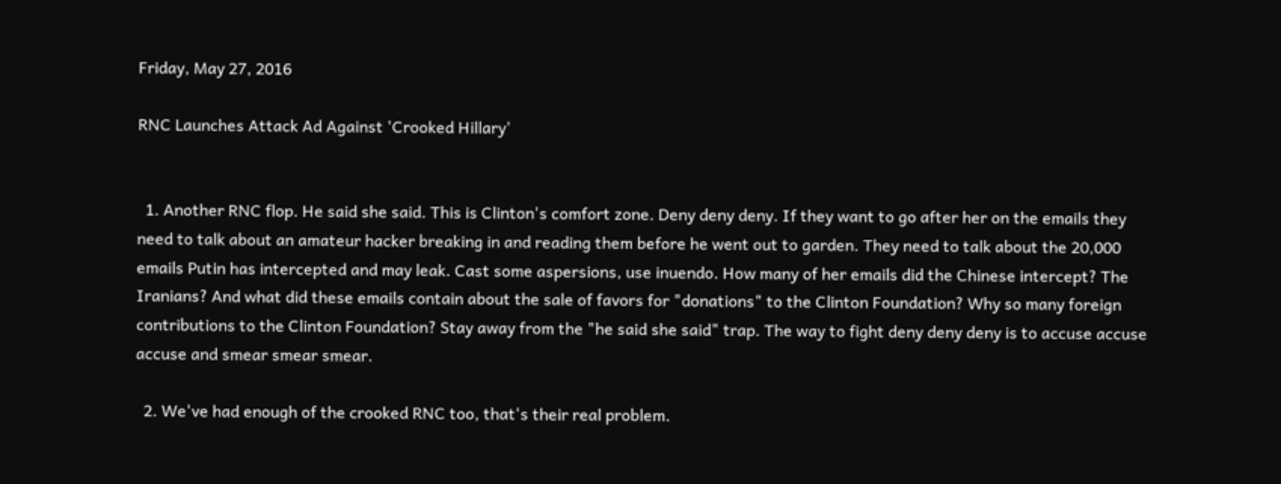Friday, May 27, 2016

RNC Launches Attack Ad Against 'Crooked Hillary'


  1. Another RNC flop. He said she said. This is Clinton's comfort zone. Deny deny deny. If they want to go after her on the emails they need to talk about an amateur hacker breaking in and reading them before he went out to garden. They need to talk about the 20,000 emails Putin has intercepted and may leak. Cast some aspersions, use inuendo. How many of her emails did the Chinese intercept? The Iranians? And what did these emails contain about the sale of favors for "donations" to the Clinton Foundation? Why so many foreign contributions to the Clinton Foundation? Stay away from the "he said she said" trap. The way to fight deny deny deny is to accuse accuse accuse and smear smear smear.

  2. We've had enough of the crooked RNC too, that's their real problem.